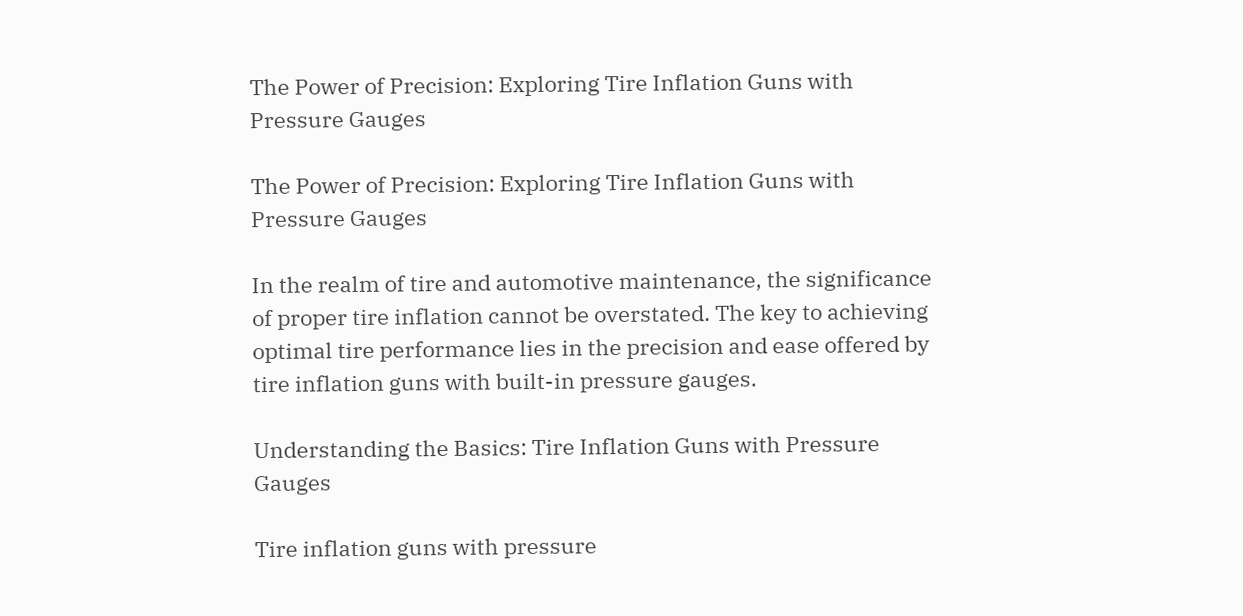The Power of Precision: Exploring Tire Inflation Guns with Pressure Gauges

The Power of Precision: Exploring Tire Inflation Guns with Pressure Gauges

In the realm of tire and automotive maintenance, the significance of proper tire inflation cannot be overstated. The key to achieving optimal tire performance lies in the precision and ease offered by tire inflation guns with built-in pressure gauges.

Understanding the Basics: Tire Inflation Guns with Pressure Gauges

Tire inflation guns with pressure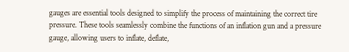gauges are essential tools designed to simplify the process of maintaining the correct tire pressure. These tools seamlessly combine the functions of an inflation gun and a pressure gauge, allowing users to inflate, deflate,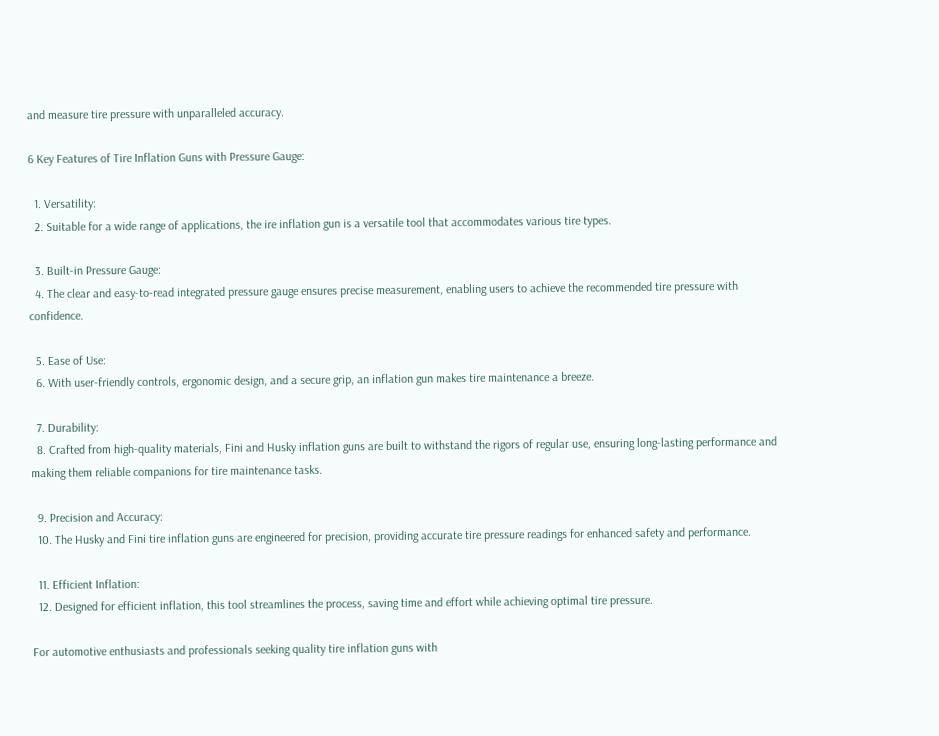and measure tire pressure with unparalleled accuracy.

6 Key Features of Tire Inflation Guns with Pressure Gauge:

  1. Versatility:
  2. Suitable for a wide range of applications, the ire inflation gun is a versatile tool that accommodates various tire types.

  3. Built-in Pressure Gauge:
  4. The clear and easy-to-read integrated pressure gauge ensures precise measurement, enabling users to achieve the recommended tire pressure with confidence.

  5. Ease of Use:
  6. With user-friendly controls, ergonomic design, and a secure grip, an inflation gun makes tire maintenance a breeze.

  7. Durability:
  8. Crafted from high-quality materials, Fini and Husky inflation guns are built to withstand the rigors of regular use, ensuring long-lasting performance and making them reliable companions for tire maintenance tasks.

  9. Precision and Accuracy:
  10. The Husky and Fini tire inflation guns are engineered for precision, providing accurate tire pressure readings for enhanced safety and performance.

  11. Efficient Inflation:
  12. Designed for efficient inflation, this tool streamlines the process, saving time and effort while achieving optimal tire pressure.

For automotive enthusiasts and professionals seeking quality tire inflation guns with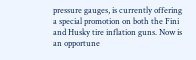pressure gauges, is currently offering a special promotion on both the Fini and Husky tire inflation guns. Now is an opportune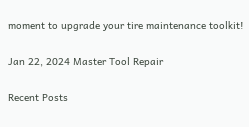moment to upgrade your tire maintenance toolkit!

Jan 22, 2024 Master Tool Repair

Recent Posts